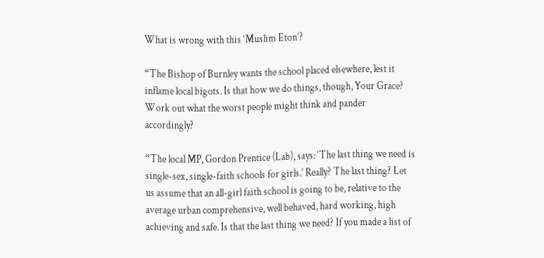What is wrong with this ‘Muslim Eton’?

“The Bishop of Burnley wants the school placed elsewhere, lest it inflame local bigots. Is that how we do things, though, Your Grace? Work out what the worst people might think and pander accordingly?

“The local MP, Gordon Prentice (Lab), says: ‘The last thing we need is single-sex, single-faith schools for girls.’ Really? The last thing? Let us assume that an all-girl faith school is going to be, relative to the average urban comprehensive, well behaved, hard working, high achieving and safe. Is that the last thing we need? If you made a list of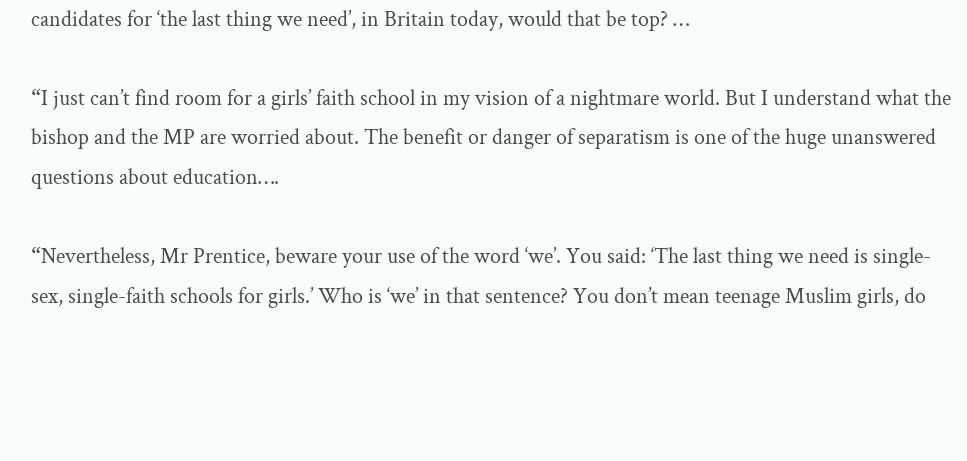candidates for ‘the last thing we need’, in Britain today, would that be top? …

“I just can’t find room for a girls’ faith school in my vision of a nightmare world. But I understand what the bishop and the MP are worried about. The benefit or danger of separatism is one of the huge unanswered questions about education….

“Nevertheless, Mr Prentice, beware your use of the word ‘we’. You said: ‘The last thing we need is single-sex, single-faith schools for girls.’ Who is ‘we’ in that sentence? You don’t mean teenage Muslim girls, do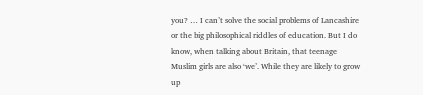you? … I can’t solve the social problems of Lancashire or the big philosophical riddles of education. But I do know, when talking about Britain, that teenage Muslim girls are also ‘we’. While they are likely to grow up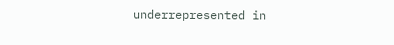underrepresented in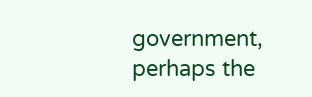government, perhaps the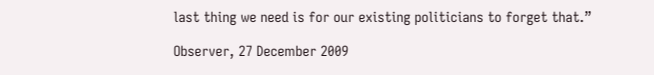last thing we need is for our existing politicians to forget that.”

Observer, 27 December 2009